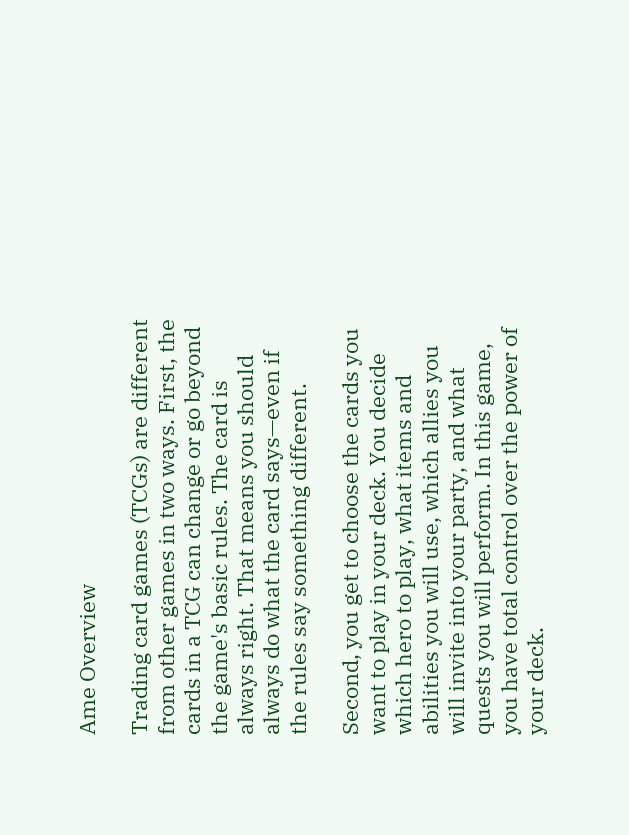Ame Overview

Trading card games (TCGs) are different from other games in two ways. First, the cards in a TCG can change or go beyond the game's basic rules. The card is always right. That means you should always do what the card says—even if the rules say something different.

Second, you get to choose the cards you want to play in your deck. You decide which hero to play, what items and abilities you will use, which allies you will invite into your party, and what quests you will perform. In this game, you have total control over the power of your deck.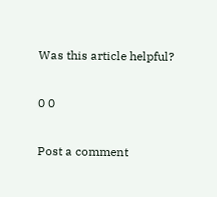Was this article helpful?

0 0

Post a comment